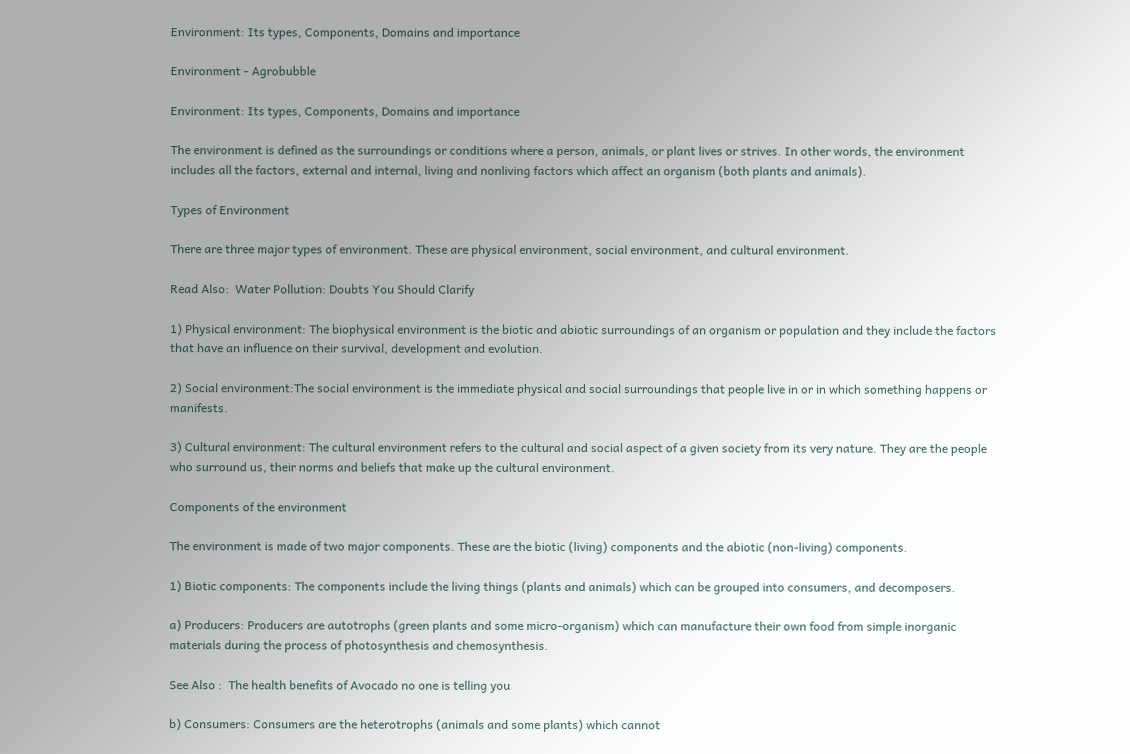Environment: Its types, Components, Domains and importance

Environment - Agrobubble

Environment: Its types, Components, Domains and importance

The environment is defined as the surroundings or conditions where a person, animals, or plant lives or strives. In other words, the environment includes all the factors, external and internal, living and nonliving factors which affect an organism (both plants and animals).

Types of Environment

There are three major types of environment. These are physical environment, social environment, and cultural environment.

Read Also:  Water Pollution: Doubts You Should Clarify

1) Physical environment: The biophysical environment is the biotic and abiotic surroundings of an organism or population and they include the factors that have an influence on their survival, development and evolution.

2) Social environment:The social environment is the immediate physical and social surroundings that people live in or in which something happens or manifests.

3) Cultural environment: The cultural environment refers to the cultural and social aspect of a given society from its very nature. They are the people who surround us, their norms and beliefs that make up the cultural environment.

Components of the environment

The environment is made of two major components. These are the biotic (living) components and the abiotic (non-living) components.

1) Biotic components: The components include the living things (plants and animals) which can be grouped into consumers, and decomposers.

a) Producers: Producers are autotrophs (green plants and some micro-organism) which can manufacture their own food from simple inorganic materials during the process of photosynthesis and chemosynthesis.

See Also :  The health benefits of Avocado no one is telling you

b) Consumers: Consumers are the heterotrophs (animals and some plants) which cannot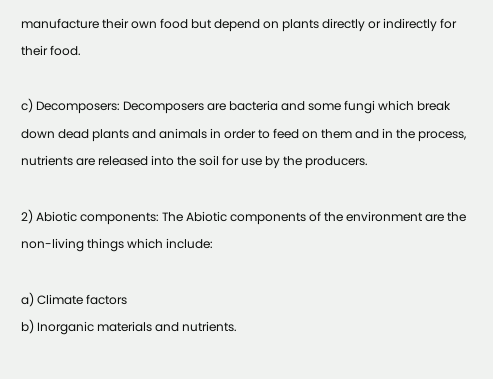manufacture their own food but depend on plants directly or indirectly for their food.

c) Decomposers: Decomposers are bacteria and some fungi which break down dead plants and animals in order to feed on them and in the process, nutrients are released into the soil for use by the producers.

2) Abiotic components: The Abiotic components of the environment are the non-living things which include:

a) Climate factors
b) Inorganic materials and nutrients.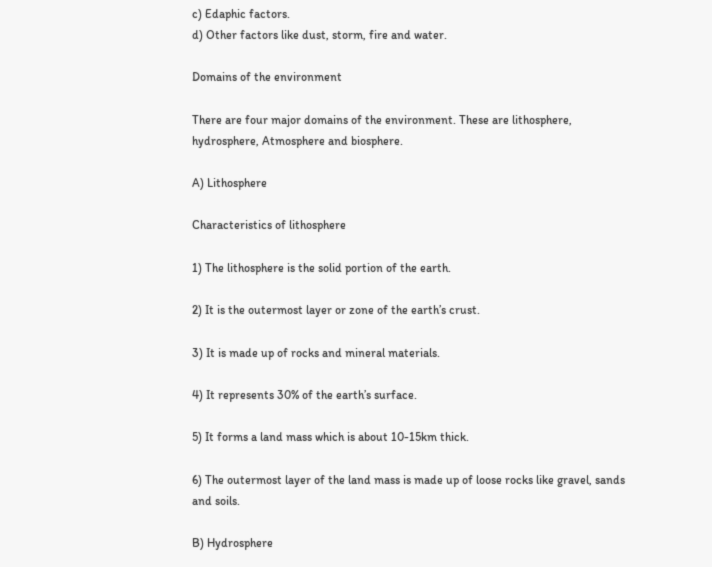c) Edaphic factors.
d) Other factors like dust, storm, fire and water.

Domains of the environment

There are four major domains of the environment. These are lithosphere, hydrosphere, Atmosphere and biosphere.

A) Lithosphere

Characteristics of lithosphere

1) The lithosphere is the solid portion of the earth.

2) It is the outermost layer or zone of the earth’s crust.

3) It is made up of rocks and mineral materials.

4) It represents 30% of the earth’s surface.

5) It forms a land mass which is about 10-15km thick.

6) The outermost layer of the land mass is made up of loose rocks like gravel, sands and soils.

B) Hydrosphere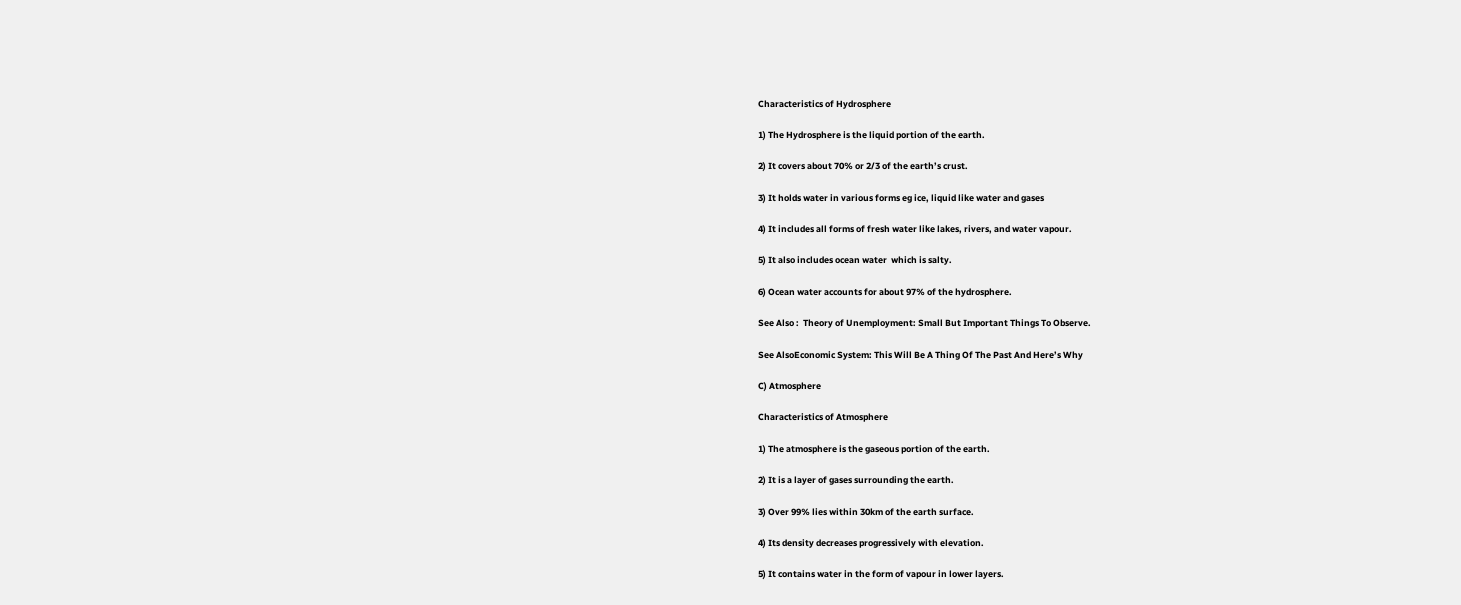Characteristics of Hydrosphere

1) The Hydrosphere is the liquid portion of the earth.

2) It covers about 70% or 2/3 of the earth’s crust.

3) It holds water in various forms eg ice, liquid like water and gases

4) It includes all forms of fresh water like lakes, rivers, and water vapour.

5) It also includes ocean water  which is salty.

6) Ocean water accounts for about 97% of the hydrosphere.

See Also :  Theory of Unemployment: Small But Important Things To Observe.

See AlsoEconomic System: This Will Be A Thing Of The Past And Here’s Why

C) Atmosphere

Characteristics of Atmosphere

1) The atmosphere is the gaseous portion of the earth.

2) It is a layer of gases surrounding the earth.

3) Over 99% lies within 30km of the earth surface.

4) Its density decreases progressively with elevation.

5) It contains water in the form of vapour in lower layers.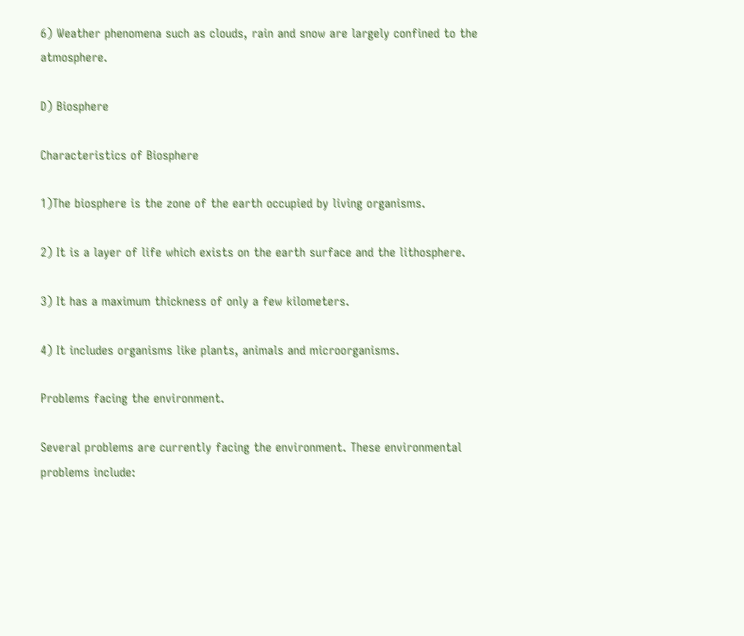6) Weather phenomena such as clouds, rain and snow are largely confined to the atmosphere.

D) Biosphere

Characteristics of Biosphere

1)The biosphere is the zone of the earth occupied by living organisms.

2) It is a layer of life which exists on the earth surface and the lithosphere.

3) It has a maximum thickness of only a few kilometers.

4) It includes organisms like plants, animals and microorganisms.

Problems facing the environment.

Several problems are currently facing the environment. These environmental problems include: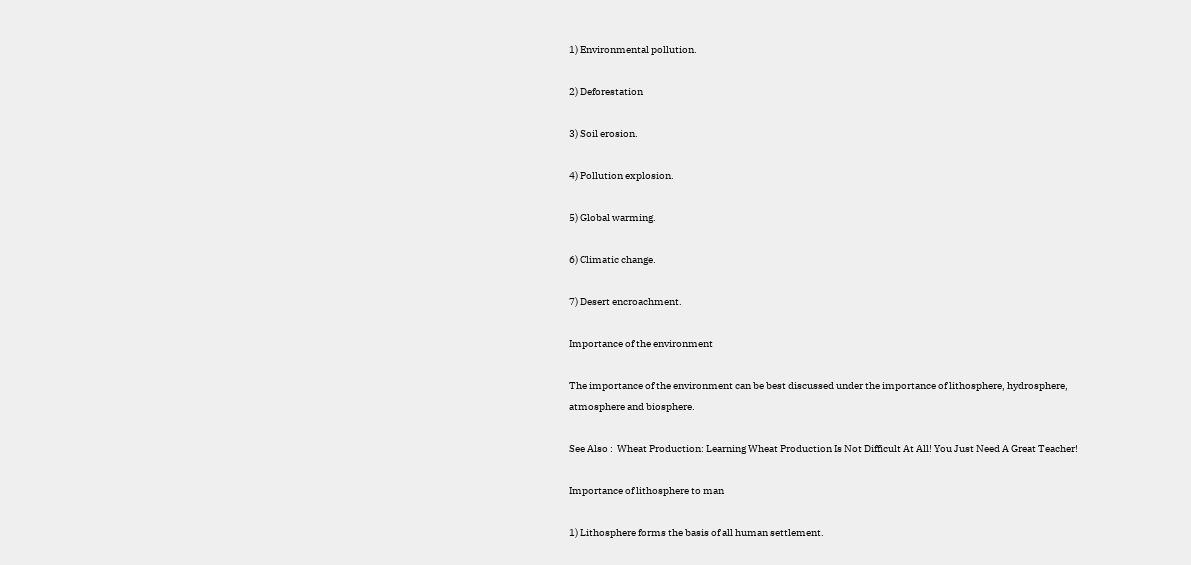1) Environmental pollution.

2) Deforestation

3) Soil erosion.

4) Pollution explosion.

5) Global warming.

6) Climatic change.

7) Desert encroachment.

Importance of the environment

The importance of the environment can be best discussed under the importance of lithosphere, hydrosphere, atmosphere and biosphere.

See Also :  Wheat Production: Learning Wheat Production Is Not Difficult At All! You Just Need A Great Teacher!

Importance of lithosphere to man

1) Lithosphere forms the basis of all human settlement.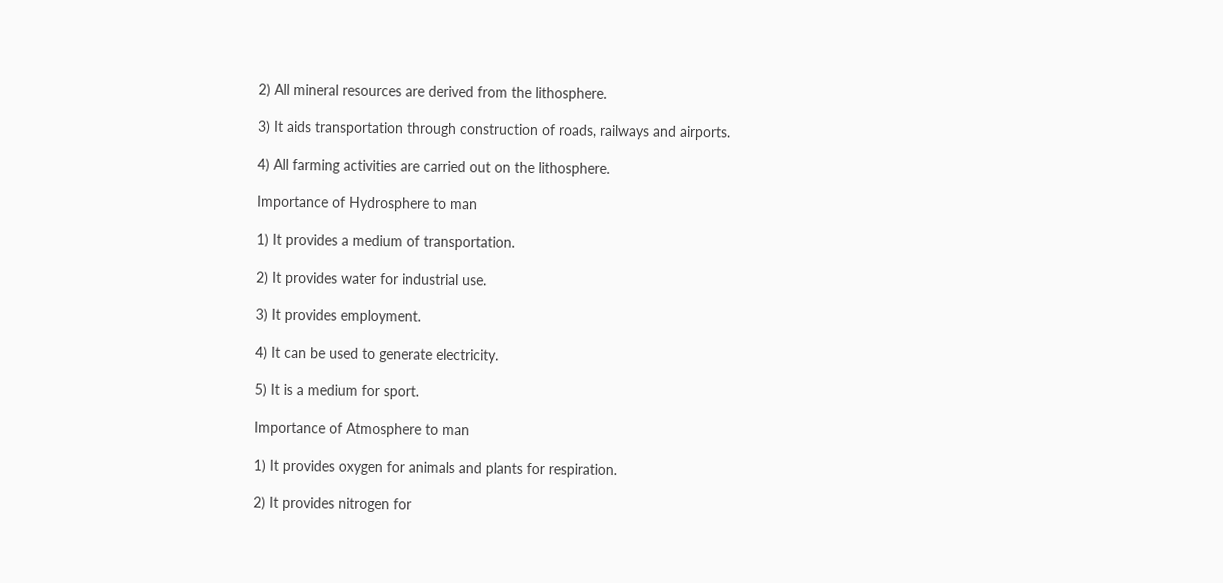2) All mineral resources are derived from the lithosphere.

3) It aids transportation through construction of roads, railways and airports.

4) All farming activities are carried out on the lithosphere.

Importance of Hydrosphere to man

1) It provides a medium of transportation.

2) It provides water for industrial use.

3) It provides employment.

4) It can be used to generate electricity.

5) It is a medium for sport.

Importance of Atmosphere to man

1) It provides oxygen for animals and plants for respiration.

2) It provides nitrogen for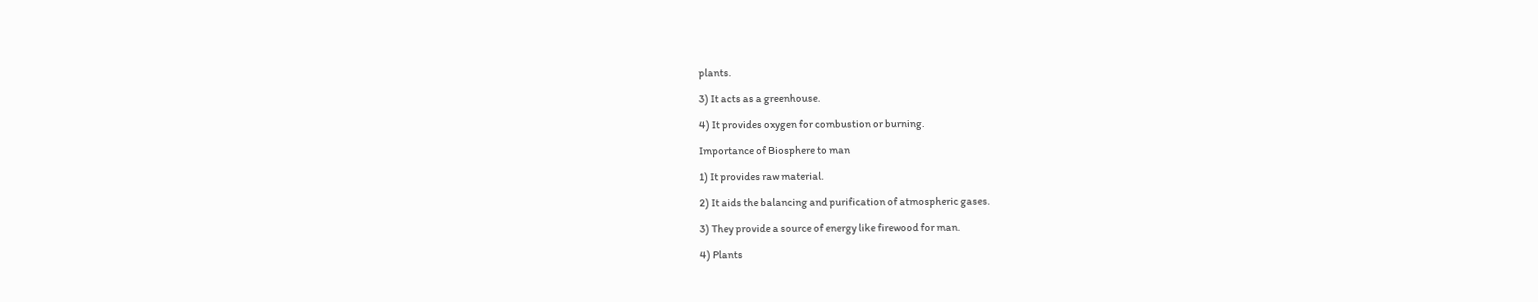plants.

3) It acts as a greenhouse.

4) It provides oxygen for combustion or burning.

Importance of Biosphere to man

1) It provides raw material.

2) It aids the balancing and purification of atmospheric gases.

3) They provide a source of energy like firewood for man.

4) Plants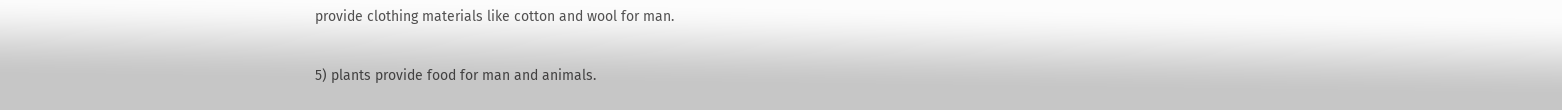provide clothing materials like cotton and wool for man.

5) plants provide food for man and animals.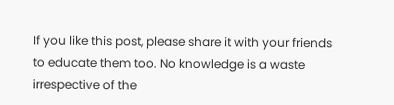If you like this post, please share it with your friends to educate them too. No knowledge is a waste irrespective of the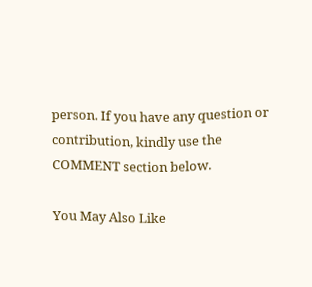person. If you have any question or contribution, kindly use the COMMENT section below.

You May Also Like